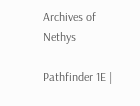Archives of Nethys

Pathfinder 1E |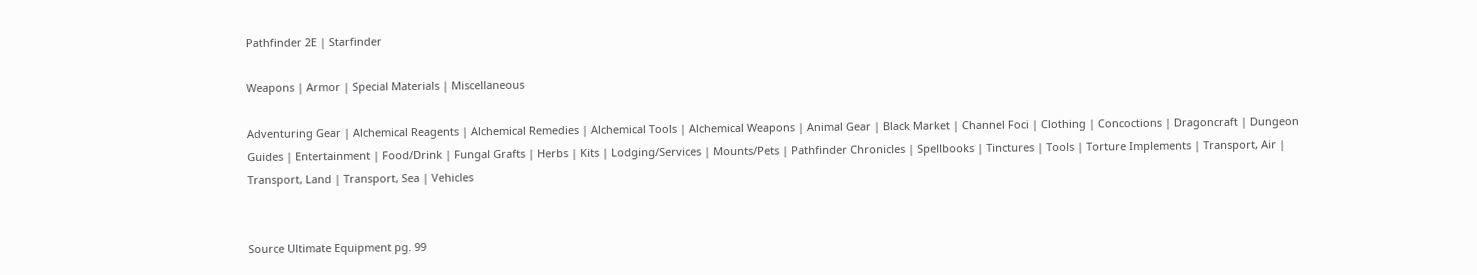Pathfinder 2E | Starfinder

Weapons | Armor | Special Materials | Miscellaneous

Adventuring Gear | Alchemical Reagents | Alchemical Remedies | Alchemical Tools | Alchemical Weapons | Animal Gear | Black Market | Channel Foci | Clothing | Concoctions | Dragoncraft | Dungeon Guides | Entertainment | Food/Drink | Fungal Grafts | Herbs | Kits | Lodging/Services | Mounts/Pets | Pathfinder Chronicles | Spellbooks | Tinctures | Tools | Torture Implements | Transport, Air | Transport, Land | Transport, Sea | Vehicles


Source Ultimate Equipment pg. 99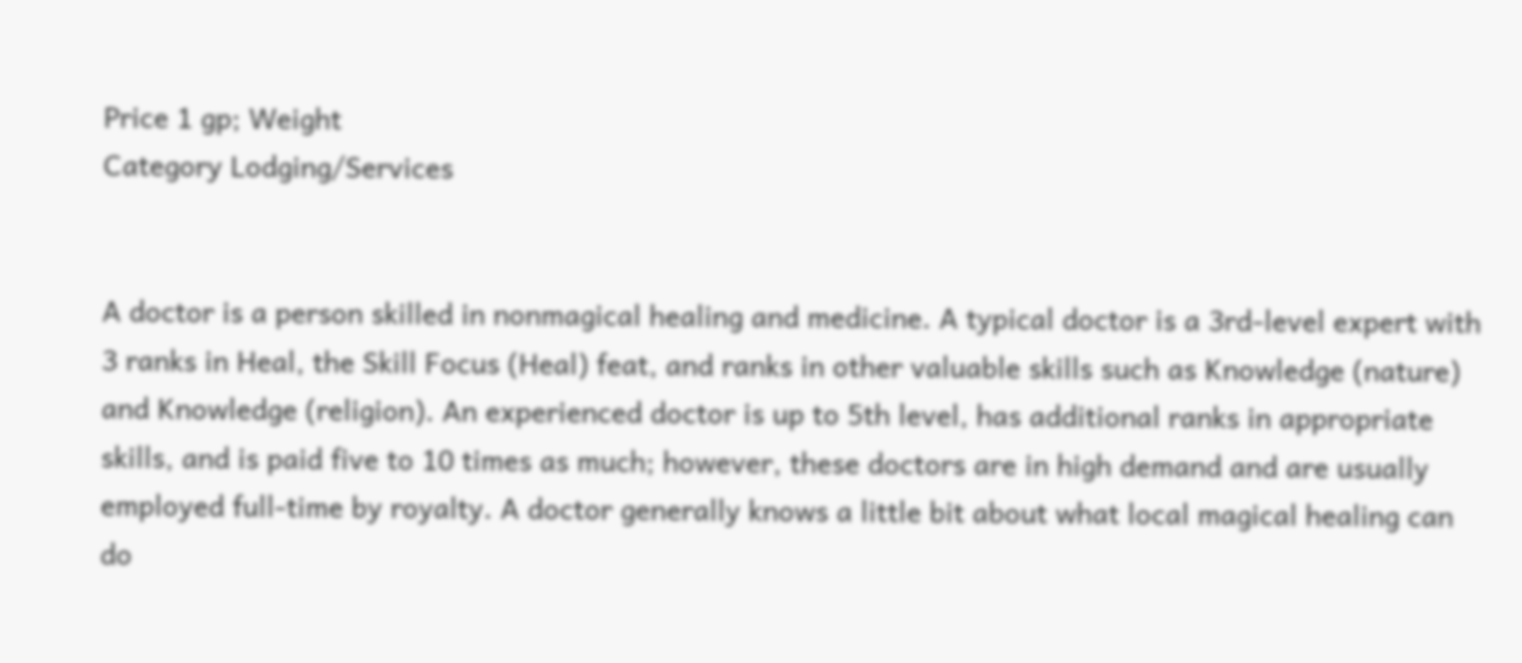Price 1 gp; Weight
Category Lodging/Services


A doctor is a person skilled in nonmagical healing and medicine. A typical doctor is a 3rd-level expert with 3 ranks in Heal, the Skill Focus (Heal) feat, and ranks in other valuable skills such as Knowledge (nature) and Knowledge (religion). An experienced doctor is up to 5th level, has additional ranks in appropriate skills, and is paid five to 10 times as much; however, these doctors are in high demand and are usually employed full-time by royalty. A doctor generally knows a little bit about what local magical healing can do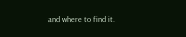and where to find it.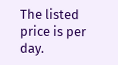The listed price is per day.